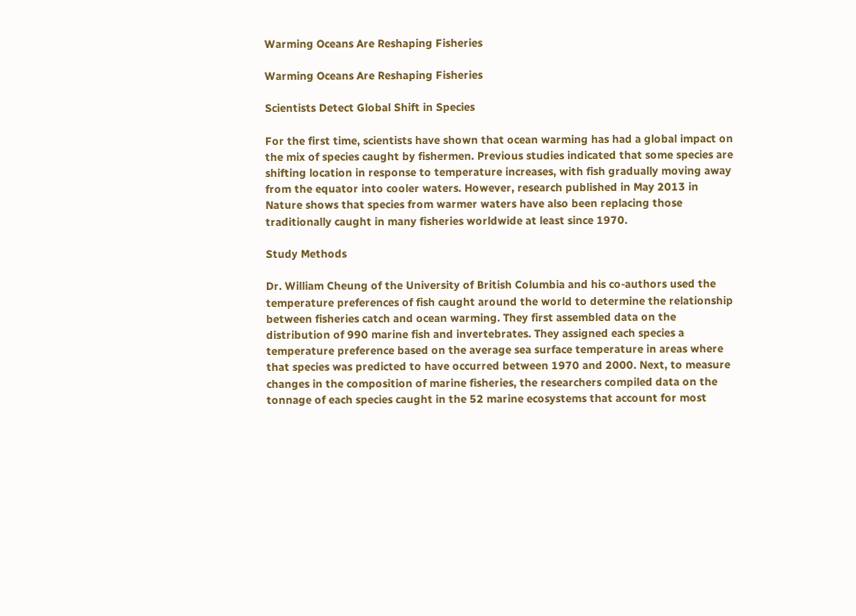Warming Oceans Are Reshaping Fisheries

Warming Oceans Are Reshaping Fisheries

Scientists Detect Global Shift in Species

For the first time, scientists have shown that ocean warming has had a global impact on the mix of species caught by fishermen. Previous studies indicated that some species are shifting location in response to temperature increases, with fish gradually moving away from the equator into cooler waters. However, research published in May 2013 in Nature shows that species from warmer waters have also been replacing those traditionally caught in many fisheries worldwide at least since 1970.

Study Methods

Dr. William Cheung of the University of British Columbia and his co-authors used the temperature preferences of fish caught around the world to determine the relationship between fisheries catch and ocean warming. They first assembled data on the distribution of 990 marine fish and invertebrates. They assigned each species a temperature preference based on the average sea surface temperature in areas where that species was predicted to have occurred between 1970 and 2000. Next, to measure changes in the composition of marine fisheries, the researchers compiled data on the tonnage of each species caught in the 52 marine ecosystems that account for most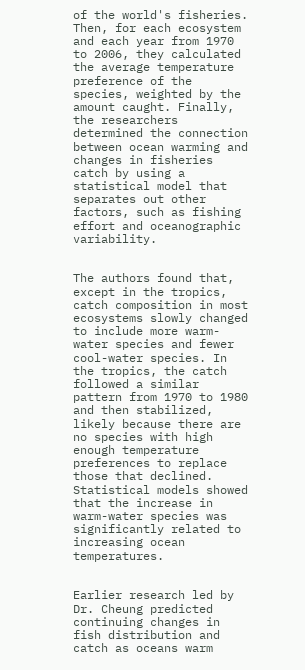of the world's fisheries. Then, for each ecosystem and each year from 1970 to 2006, they calculated the average temperature preference of the species, weighted by the amount caught. Finally, the researchers determined the connection between ocean warming and changes in fisheries catch by using a statistical model that separates out other factors, such as fishing effort and oceanographic variability.


The authors found that, except in the tropics, catch composition in most ecosystems slowly changed to include more warm-water species and fewer cool-water species. In the tropics, the catch followed a similar pattern from 1970 to 1980 and then stabilized, likely because there are no species with high enough temperature preferences to replace those that declined. Statistical models showed that the increase in warm-water species was significantly related to increasing ocean temperatures.


Earlier research led by Dr. Cheung predicted continuing changes in fish distribution and catch as oceans warm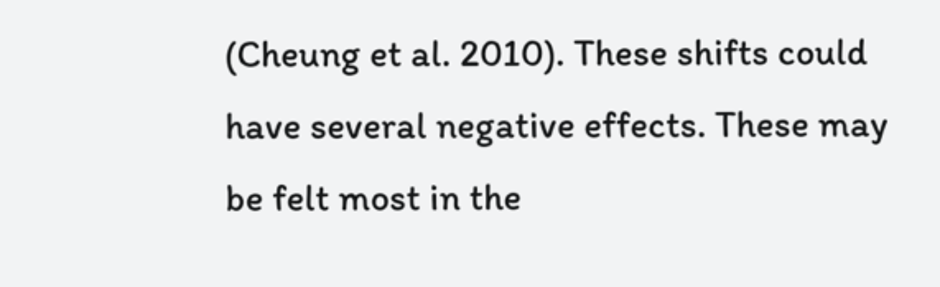(Cheung et al. 2010). These shifts could have several negative effects. These may be felt most in the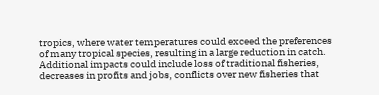tropics, where water temperatures could exceed the preferences of many tropical species, resulting in a large reduction in catch. Additional impacts could include loss of traditional fisheries, decreases in profits and jobs, conflicts over new fisheries that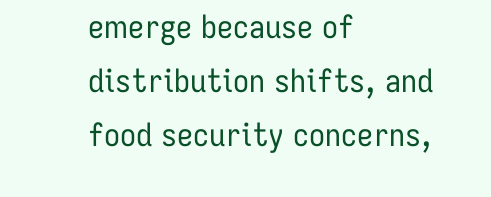emerge because of distribution shifts, and food security concerns,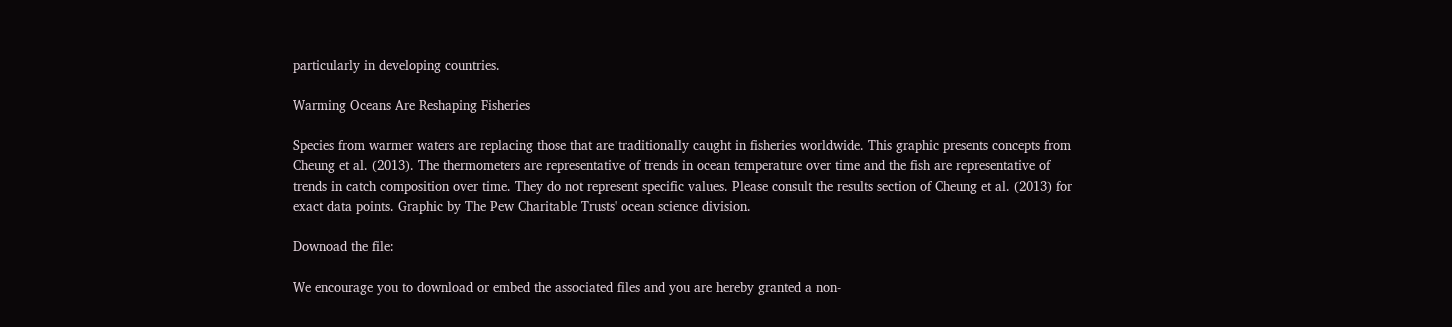particularly in developing countries.

Warming Oceans Are Reshaping Fisheries

Species from warmer waters are replacing those that are traditionally caught in fisheries worldwide. This graphic presents concepts from Cheung et al. (2013). The thermometers are representative of trends in ocean temperature over time and the fish are representative of trends in catch composition over time. They do not represent specific values. Please consult the results section of Cheung et al. (2013) for exact data points. Graphic by The Pew Charitable Trusts' ocean science division.

Downoad the file:

We encourage you to download or embed the associated files and you are hereby granted a non-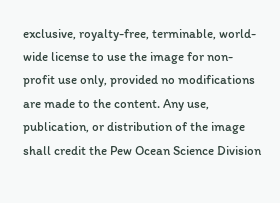exclusive, royalty-free, terminable, world-wide license to use the image for non-profit use only, provided no modifications are made to the content. Any use, publication, or distribution of the image shall credit the Pew Ocean Science Division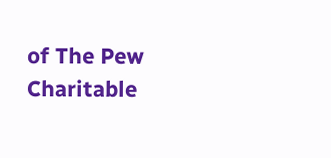of The Pew Charitable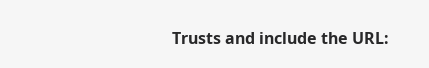Trusts and include the URL: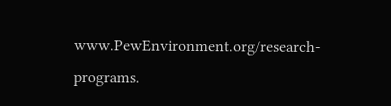www.PewEnvironment.org/research-programs.